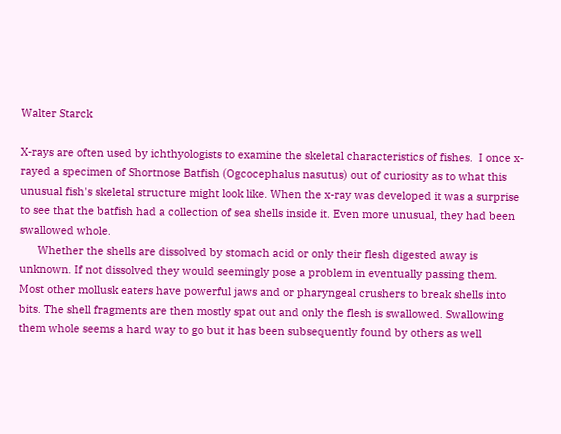Walter Starck

X-rays are often used by ichthyologists to examine the skeletal characteristics of fishes.  I once x-rayed a specimen of Shortnose Batfish (Ogcocephalus nasutus) out of curiosity as to what this unusual fish's skeletal structure might look like. When the x-ray was developed it was a surprise to see that the batfish had a collection of sea shells inside it. Even more unusual, they had been swallowed whole.
      Whether the shells are dissolved by stomach acid or only their flesh digested away is unknown. If not dissolved they would seemingly pose a problem in eventually passing them. Most other mollusk eaters have powerful jaws and or pharyngeal crushers to break shells into bits. The shell fragments are then mostly spat out and only the flesh is swallowed. Swallowing them whole seems a hard way to go but it has been subsequently found by others as well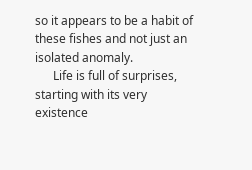so it appears to be a habit of these fishes and not just an isolated anomaly.
      Life is full of surprises, starting with its very existence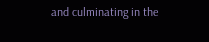and culminating in the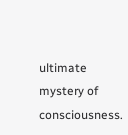ultimate mystery of consciousness.